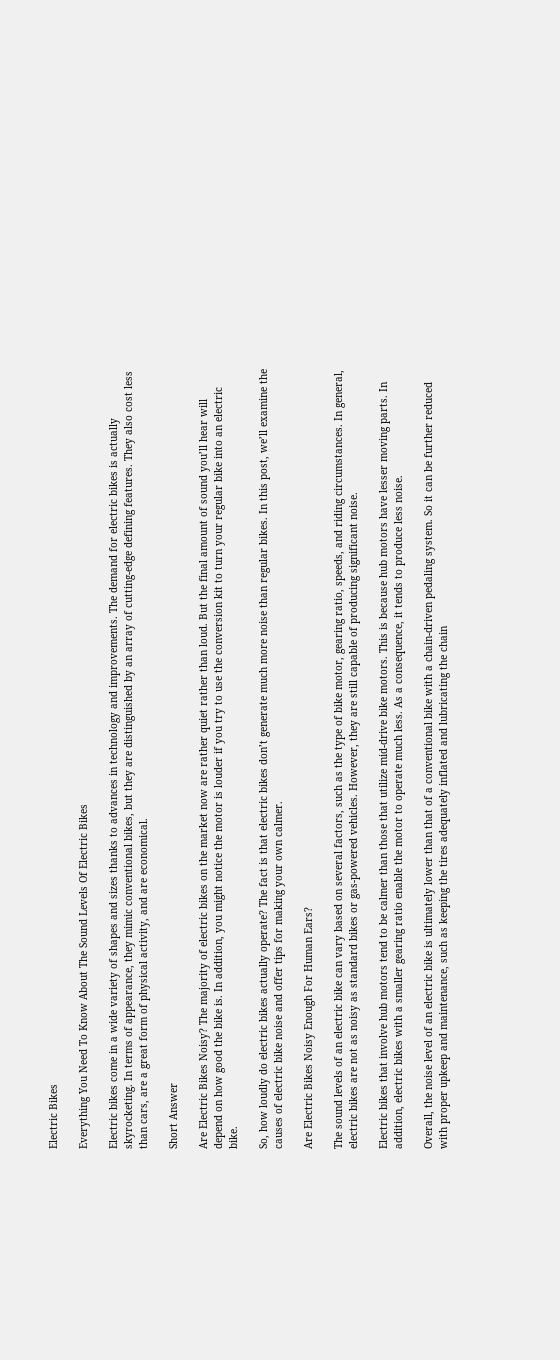Electric Bikes

Everything You Need To Know About The Sound Levels Of Electric Bikes

Electric bikes come in a wide variety of shapes and sizes thanks to advances in technology and improvements. The demand for electric bikes is actually skyrocketing. In terms of appearance, they mimic conventional bikes, but they are distinguished by an array of cutting-edge defining features. They also cost less than cars, are a great form of physical activity, and are economical.

Short Answer

Are Electric Bikes Noisy? The majority of electric bikes on the market now are rather quiet rather than loud. But the final amount of sound you’ll hear will depend on how good the bike is. In addition, you might notice the motor is louder if you try to use the conversion kit to turn your regular bike into an electric bike.

So, how loudly do electric bikes actually operate? The fact is that electric bikes don’t generate much more noise than regular bikes. In this post, we’ll examine the causes of electric bike noise and offer tips for making your own calmer.

Are Electric Bikes Noisy Enough For Human Ears?

The sound levels of an electric bike can vary based on several factors, such as the type of bike motor, gearing ratio, speeds, and riding circumstances. In general, electric bikes are not as noisy as standard bikes or gas-powered vehicles. However, they are still capable of producing significant noise.

Electric bikes that involve hub motors tend to be calmer than those that utilize mid-drive bike motors. This is because hub motors have lesser moving parts. In addition, electric bikes with a smaller gearing ratio enable the motor to operate much less. As a consequence, it tends to produce less noise.

Overall, the noise level of an electric bike is ultimately lower than that of a conventional bike with a chain-driven pedaling system. So it can be further reduced with proper upkeep and maintenance, such as keeping the tires adequately inflated and lubricating the chain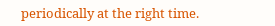periodically at the right time.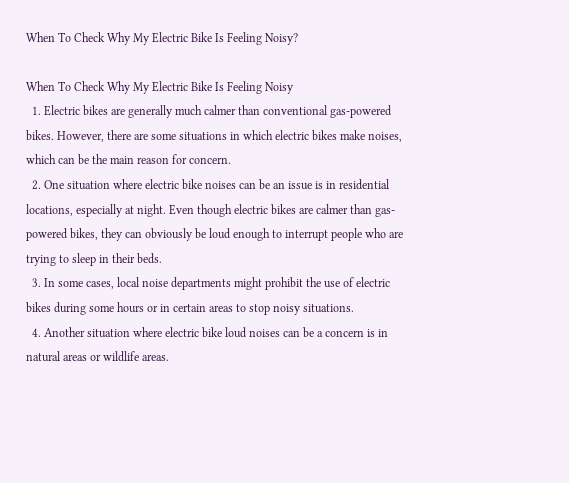When To Check Why My Electric Bike Is Feeling Noisy?

When To Check Why My Electric Bike Is Feeling Noisy
  1. Electric bikes are generally much calmer than conventional gas-powered bikes. However, there are some situations in which electric bikes make noises, which can be the main reason for concern.
  2. One situation where electric bike noises can be an issue is in residential locations, especially at night. Even though electric bikes are calmer than gas-powered bikes, they can obviously be loud enough to interrupt people who are trying to sleep in their beds.
  3. In some cases, local noise departments might prohibit the use of electric bikes during some hours or in certain areas to stop noisy situations.
  4. Another situation where electric bike loud noises can be a concern is in natural areas or wildlife areas.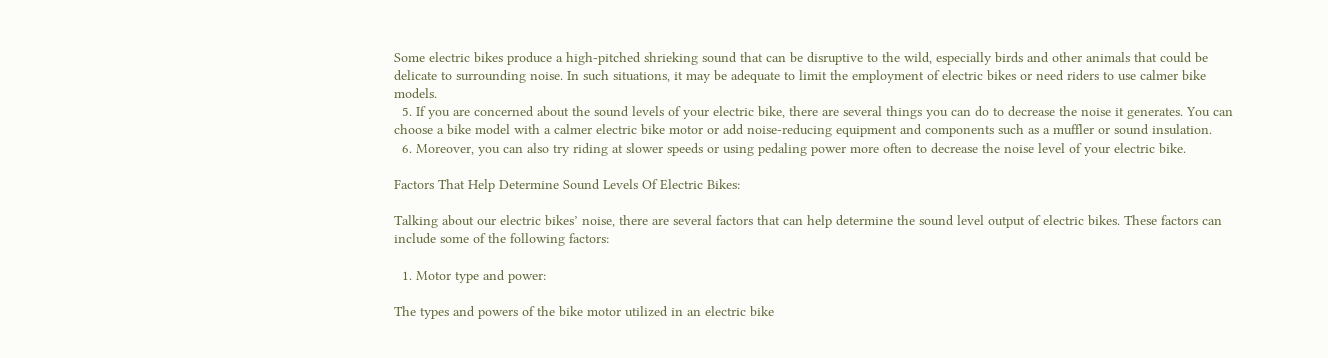Some electric bikes produce a high-pitched shrieking sound that can be disruptive to the wild, especially birds and other animals that could be delicate to surrounding noise. In such situations, it may be adequate to limit the employment of electric bikes or need riders to use calmer bike models.
  5. If you are concerned about the sound levels of your electric bike, there are several things you can do to decrease the noise it generates. You can choose a bike model with a calmer electric bike motor or add noise-reducing equipment and components such as a muffler or sound insulation.
  6. Moreover, you can also try riding at slower speeds or using pedaling power more often to decrease the noise level of your electric bike.

Factors That Help Determine Sound Levels Of Electric Bikes:

Talking about our electric bikes’ noise, there are several factors that can help determine the sound level output of electric bikes. These factors can include some of the following factors:

  1. Motor type and power:

The types and powers of the bike motor utilized in an electric bike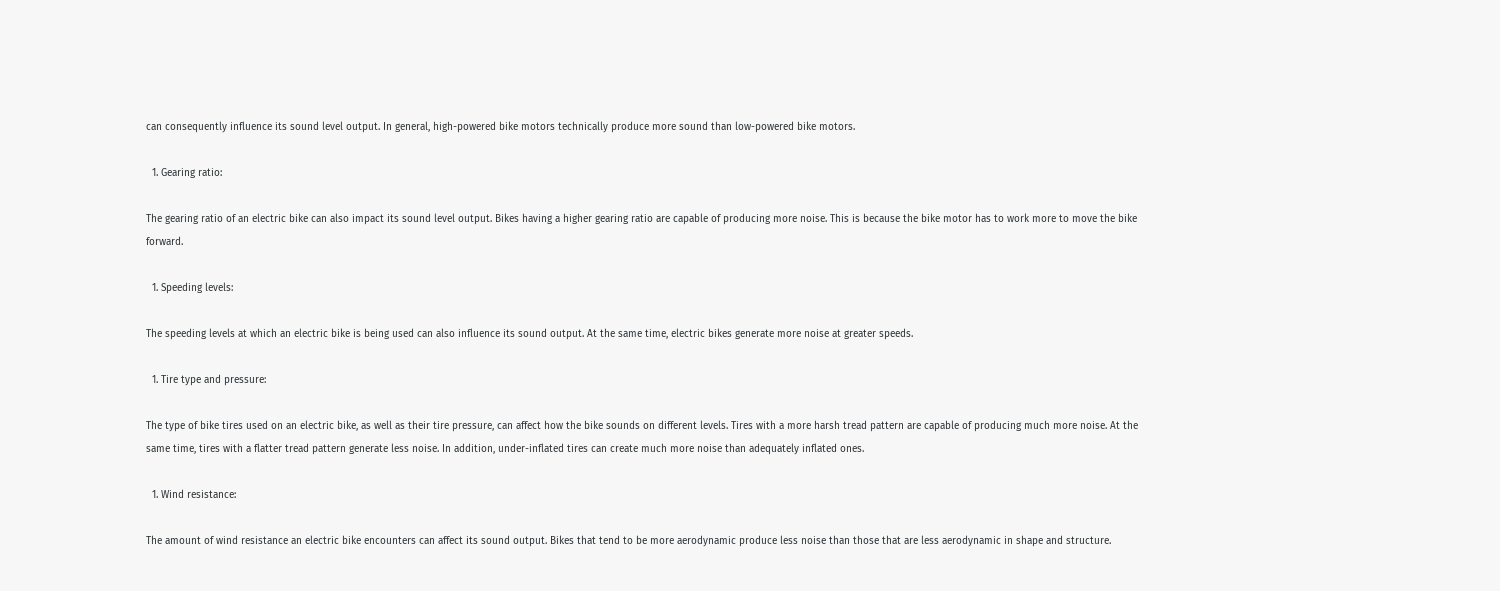can consequently influence its sound level output. In general, high-powered bike motors technically produce more sound than low-powered bike motors.

  1. Gearing ratio:

The gearing ratio of an electric bike can also impact its sound level output. Bikes having a higher gearing ratio are capable of producing more noise. This is because the bike motor has to work more to move the bike forward.

  1. Speeding levels:

The speeding levels at which an electric bike is being used can also influence its sound output. At the same time, electric bikes generate more noise at greater speeds.

  1. Tire type and pressure:

The type of bike tires used on an electric bike, as well as their tire pressure, can affect how the bike sounds on different levels. Tires with a more harsh tread pattern are capable of producing much more noise. At the same time, tires with a flatter tread pattern generate less noise. In addition, under-inflated tires can create much more noise than adequately inflated ones.

  1. Wind resistance:

The amount of wind resistance an electric bike encounters can affect its sound output. Bikes that tend to be more aerodynamic produce less noise than those that are less aerodynamic in shape and structure.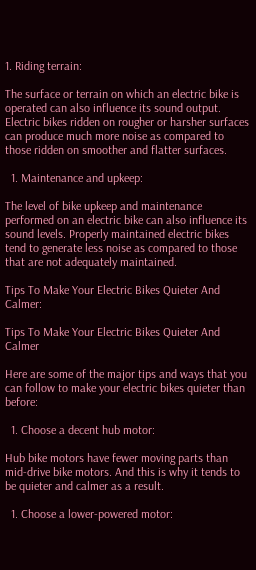1. Riding terrain:

The surface or terrain on which an electric bike is operated can also influence its sound output. Electric bikes ridden on rougher or harsher surfaces can produce much more noise as compared to those ridden on smoother and flatter surfaces.

  1. Maintenance and upkeep:

The level of bike upkeep and maintenance performed on an electric bike can also influence its sound levels. Properly maintained electric bikes tend to generate less noise as compared to those that are not adequately maintained.

Tips To Make Your Electric Bikes Quieter And Calmer:

Tips To Make Your Electric Bikes Quieter And Calmer

Here are some of the major tips and ways that you can follow to make your electric bikes quieter than before:

  1. Choose a decent hub motor:

Hub bike motors have fewer moving parts than mid-drive bike motors. And this is why it tends to be quieter and calmer as a result.

  1. Choose a lower-powered motor: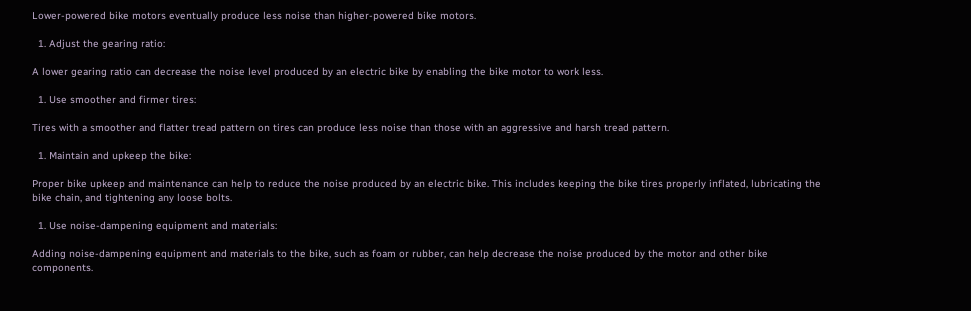Lower-powered bike motors eventually produce less noise than higher-powered bike motors.

  1. Adjust the gearing ratio:

A lower gearing ratio can decrease the noise level produced by an electric bike by enabling the bike motor to work less.

  1. Use smoother and firmer tires:

Tires with a smoother and flatter tread pattern on tires can produce less noise than those with an aggressive and harsh tread pattern.

  1. Maintain and upkeep the bike:

Proper bike upkeep and maintenance can help to reduce the noise produced by an electric bike. This includes keeping the bike tires properly inflated, lubricating the bike chain, and tightening any loose bolts.

  1. Use noise-dampening equipment and materials:

Adding noise-dampening equipment and materials to the bike, such as foam or rubber, can help decrease the noise produced by the motor and other bike components.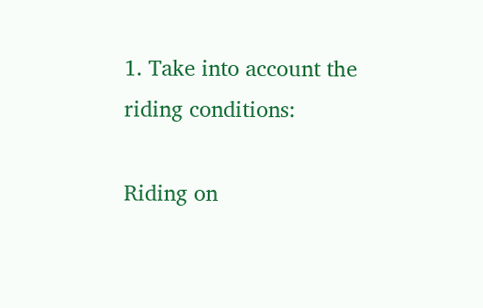1. Take into account the riding conditions:

Riding on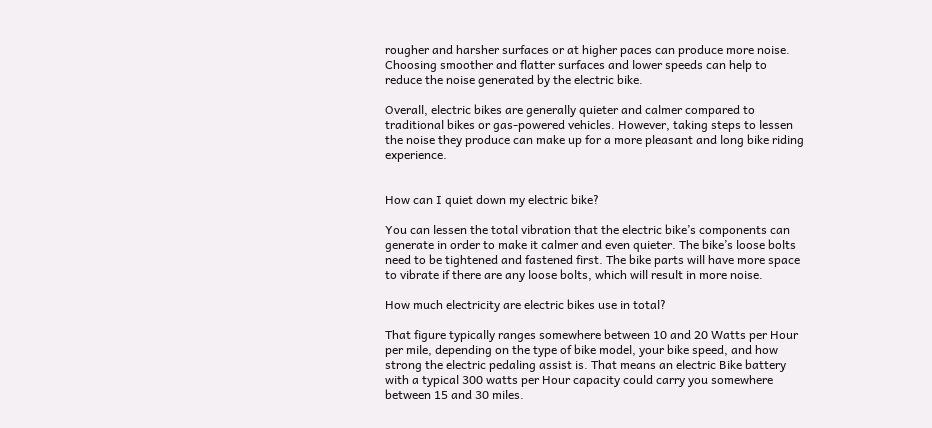rougher and harsher surfaces or at higher paces can produce more noise. Choosing smoother and flatter surfaces and lower speeds can help to reduce the noise generated by the electric bike.

Overall, electric bikes are generally quieter and calmer compared to traditional bikes or gas-powered vehicles. However, taking steps to lessen the noise they produce can make up for a more pleasant and long bike riding experience.


How can I quiet down my electric bike?

You can lessen the total vibration that the electric bike’s components can generate in order to make it calmer and even quieter. The bike’s loose bolts need to be tightened and fastened first. The bike parts will have more space to vibrate if there are any loose bolts, which will result in more noise.

How much electricity are electric bikes use in total?

That figure typically ranges somewhere between 10 and 20 Watts per Hour per mile, depending on the type of bike model, your bike speed, and how strong the electric pedaling assist is. That means an electric Bike battery with a typical 300 watts per Hour capacity could carry you somewhere between 15 and 30 miles.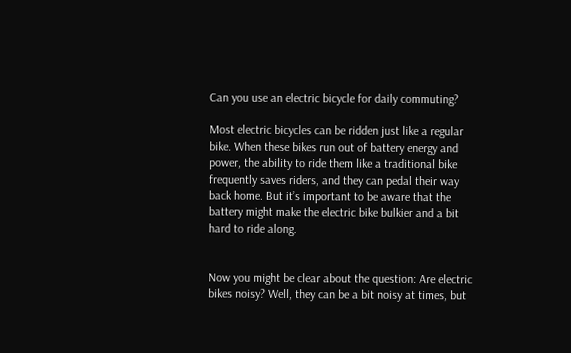Can you use an electric bicycle for daily commuting?

Most electric bicycles can be ridden just like a regular bike. When these bikes run out of battery energy and power, the ability to ride them like a traditional bike frequently saves riders, and they can pedal their way back home. But it’s important to be aware that the battery might make the electric bike bulkier and a bit hard to ride along.


Now you might be clear about the question: Are electric bikes noisy? Well, they can be a bit noisy at times, but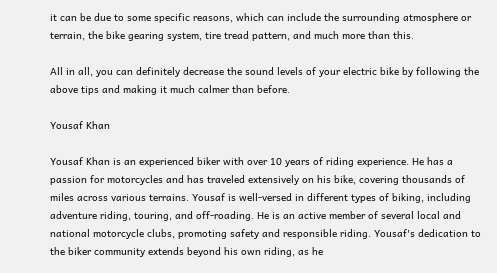it can be due to some specific reasons, which can include the surrounding atmosphere or terrain, the bike gearing system, tire tread pattern, and much more than this.

All in all, you can definitely decrease the sound levels of your electric bike by following the above tips and making it much calmer than before.

Yousaf Khan

Yousaf Khan is an experienced biker with over 10 years of riding experience. He has a passion for motorcycles and has traveled extensively on his bike, covering thousands of miles across various terrains. Yousaf is well-versed in different types of biking, including adventure riding, touring, and off-roading. He is an active member of several local and national motorcycle clubs, promoting safety and responsible riding. Yousaf's dedication to the biker community extends beyond his own riding, as he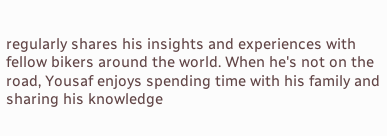regularly shares his insights and experiences with fellow bikers around the world. When he's not on the road, Yousaf enjoys spending time with his family and sharing his knowledge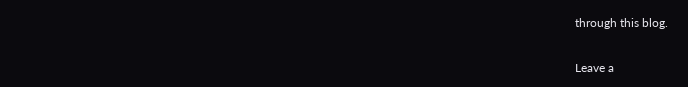through this blog.

Leave a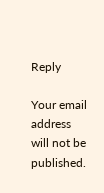Reply

Your email address will not be published.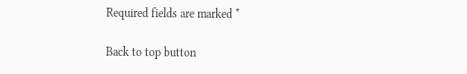Required fields are marked *

Back to top button